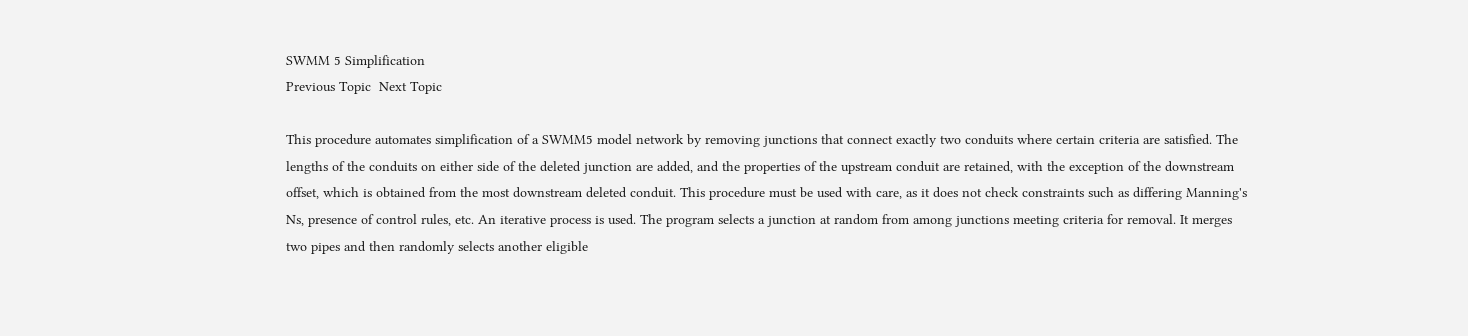SWMM 5 Simplification
Previous Topic  Next Topic

This procedure automates simplification of a SWMM5 model network by removing junctions that connect exactly two conduits where certain criteria are satisfied. The lengths of the conduits on either side of the deleted junction are added, and the properties of the upstream conduit are retained, with the exception of the downstream offset, which is obtained from the most downstream deleted conduit. This procedure must be used with care, as it does not check constraints such as differing Manning's Ns, presence of control rules, etc. An iterative process is used. The program selects a junction at random from among junctions meeting criteria for removal. It merges two pipes and then randomly selects another eligible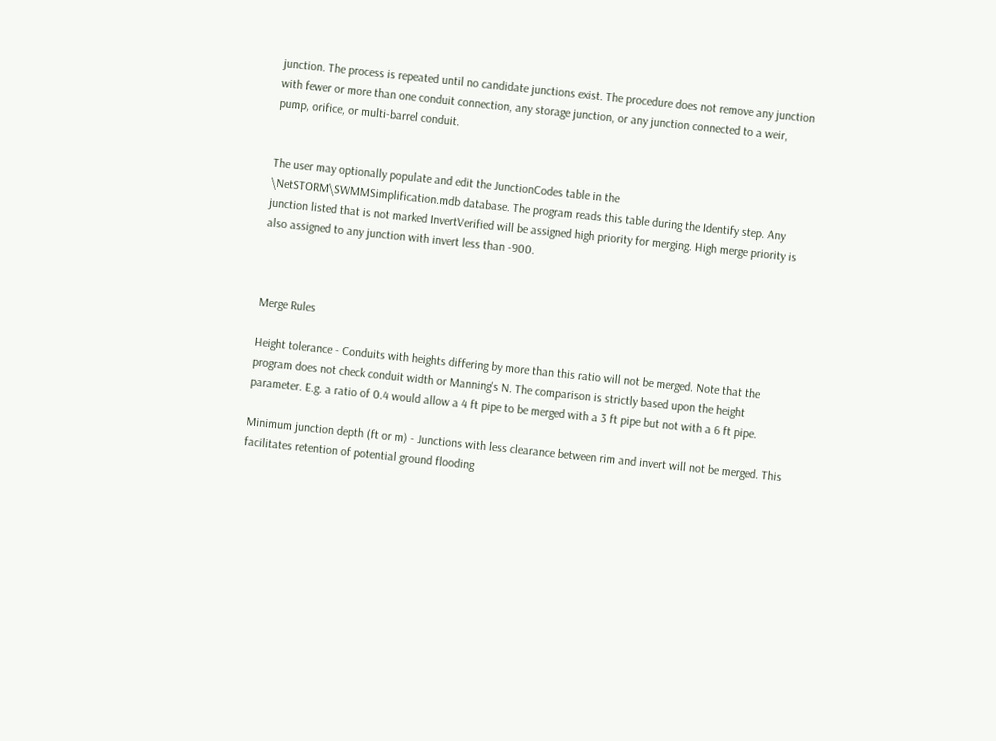junction. The process is repeated until no candidate junctions exist. The procedure does not remove any junction with fewer or more than one conduit connection, any storage junction, or any junction connected to a weir, pump, orifice, or multi-barrel conduit.


The user may optionally populate and edit the JunctionCodes table in the \NetSTORM\SWMMSimplification.mdb database. The program reads this table during the Identify step. Any junction listed that is not marked InvertVerified will be assigned high priority for merging. High merge priority is also assigned to any junction with invert less than -900.



Merge Rules

Height tolerance - Conduits with heights differing by more than this ratio will not be merged. Note that the program does not check conduit width or Manning's N. The comparison is strictly based upon the height parameter. E.g. a ratio of 0.4 would allow a 4 ft pipe to be merged with a 3 ft pipe but not with a 6 ft pipe.

Minimum junction depth (ft or m) - Junctions with less clearance between rim and invert will not be merged. This facilitates retention of potential ground flooding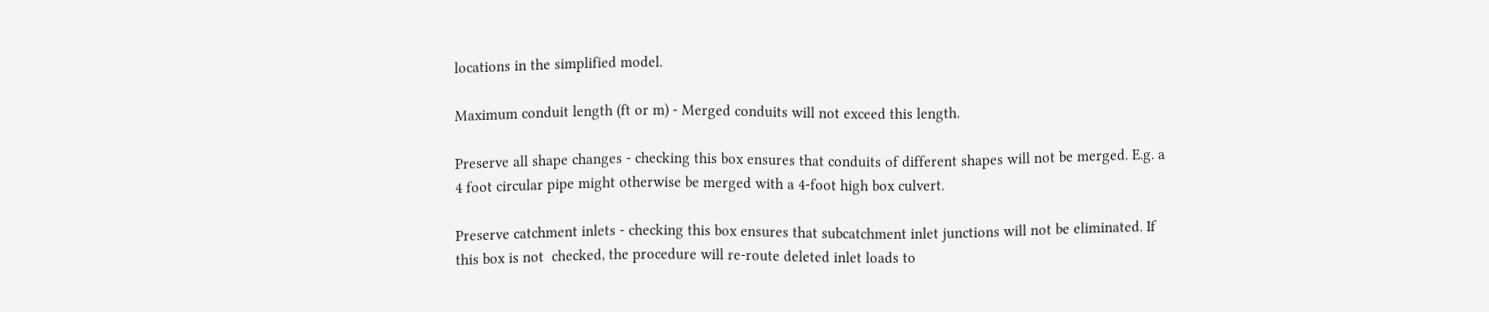locations in the simplified model.

Maximum conduit length (ft or m) - Merged conduits will not exceed this length.

Preserve all shape changes - checking this box ensures that conduits of different shapes will not be merged. E.g. a 4 foot circular pipe might otherwise be merged with a 4-foot high box culvert.

Preserve catchment inlets - checking this box ensures that subcatchment inlet junctions will not be eliminated. If this box is not  checked, the procedure will re-route deleted inlet loads to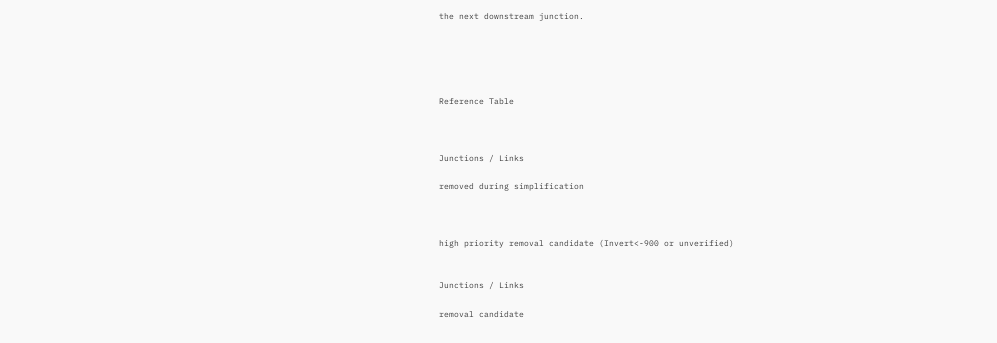the next downstream junction.





Reference Table



Junctions / Links

removed during simplification



high priority removal candidate (Invert<-900 or unverified)


Junctions / Links

removal candidate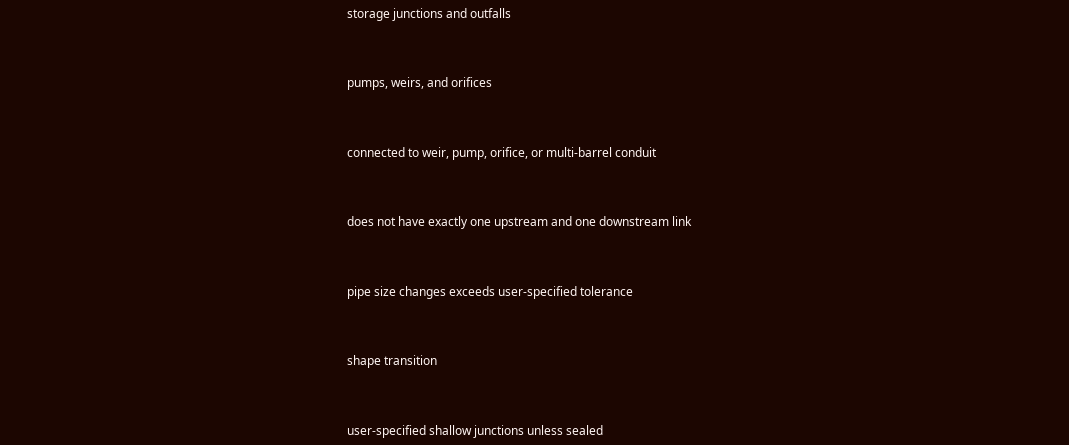storage junctions and outfalls



pumps, weirs, and orifices



connected to weir, pump, orifice, or multi-barrel conduit



does not have exactly one upstream and one downstream link



pipe size changes exceeds user-specified tolerance



shape transition



user-specified shallow junctions unless sealed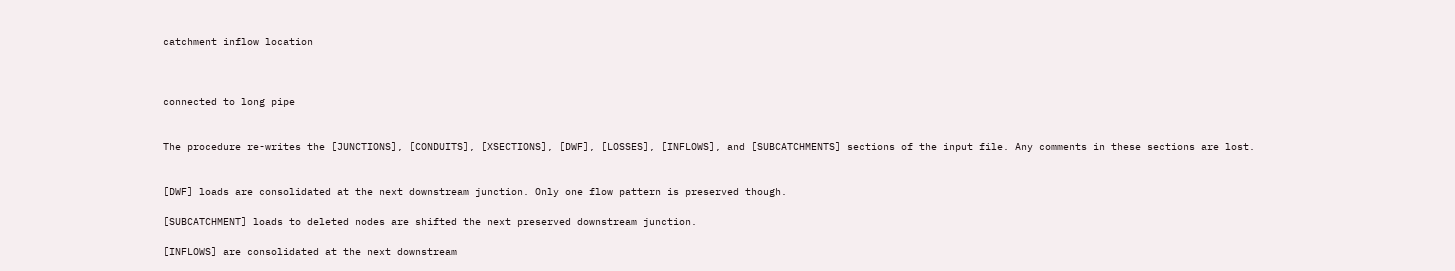catchment inflow location



connected to long pipe


The procedure re-writes the [JUNCTIONS], [CONDUITS], [XSECTIONS], [DWF], [LOSSES], [INFLOWS], and [SUBCATCHMENTS] sections of the input file. Any comments in these sections are lost.


[DWF] loads are consolidated at the next downstream junction. Only one flow pattern is preserved though.

[SUBCATCHMENT] loads to deleted nodes are shifted the next preserved downstream junction.

[INFLOWS] are consolidated at the next downstream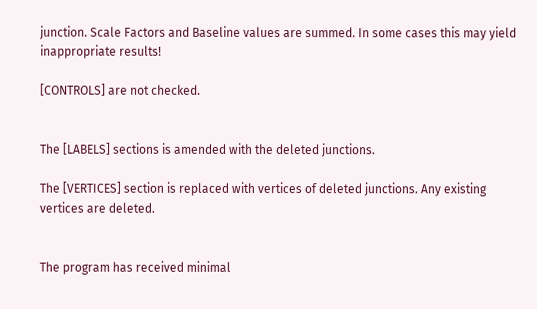junction. Scale Factors and Baseline values are summed. In some cases this may yield inappropriate results!

[CONTROLS] are not checked.


The [LABELS] sections is amended with the deleted junctions.

The [VERTICES] section is replaced with vertices of deleted junctions. Any existing vertices are deleted.


The program has received minimal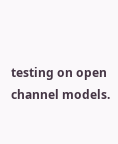testing on open channel models.